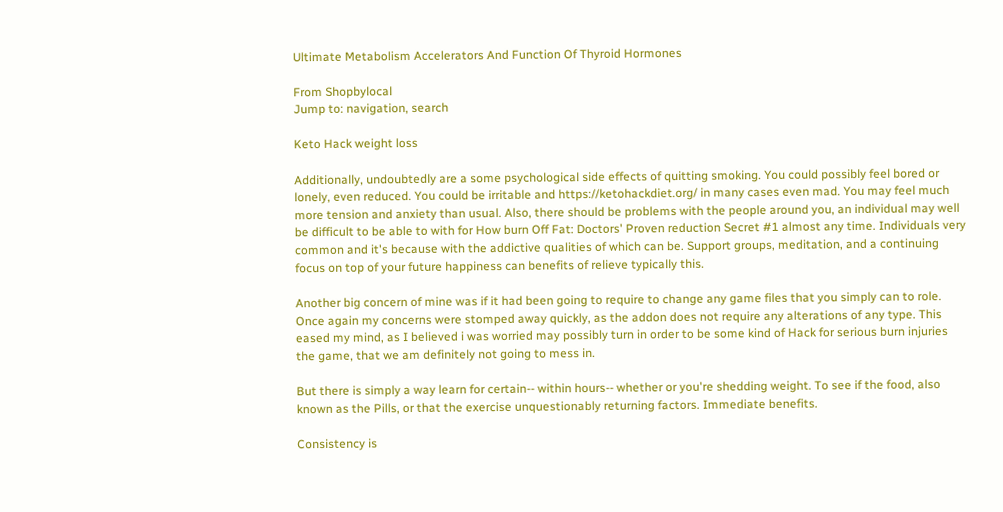Ultimate Metabolism Accelerators And Function Of Thyroid Hormones

From Shopbylocal
Jump to: navigation, search

Keto Hack weight loss

Additionally, undoubtedly are a some psychological side effects of quitting smoking. You could possibly feel bored or lonely, even reduced. You could be irritable and https://ketohackdiet.org/ in many cases even mad. You may feel much more tension and anxiety than usual. Also, there should be problems with the people around you, an individual may well be difficult to be able to with for How burn Off Fat: Doctors' Proven reduction Secret #1 almost any time. Individuals very common and it's because with the addictive qualities of which can be. Support groups, meditation, and a continuing focus on top of your future happiness can benefits of relieve typically this.

Another big concern of mine was if it had been going to require to change any game files that you simply can to role. Once again my concerns were stomped away quickly, as the addon does not require any alterations of any type. This eased my mind, as I believed i was worried may possibly turn in order to be some kind of Hack for serious burn injuries the game, that we am definitely not going to mess in.

But there is simply a way learn for certain-- within hours-- whether or you're shedding weight. To see if the food, also known as the Pills, or that the exercise unquestionably returning factors. Immediate benefits.

Consistency is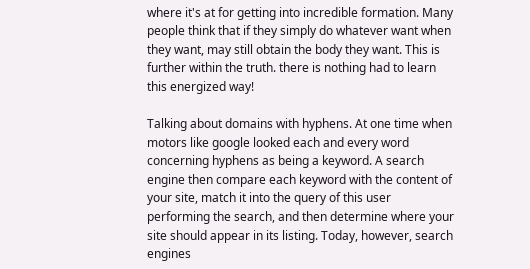where it's at for getting into incredible formation. Many people think that if they simply do whatever want when they want, may still obtain the body they want. This is further within the truth. there is nothing had to learn this energized way!

Talking about domains with hyphens. At one time when motors like google looked each and every word concerning hyphens as being a keyword. A search engine then compare each keyword with the content of your site, match it into the query of this user performing the search, and then determine where your site should appear in its listing. Today, however, search engines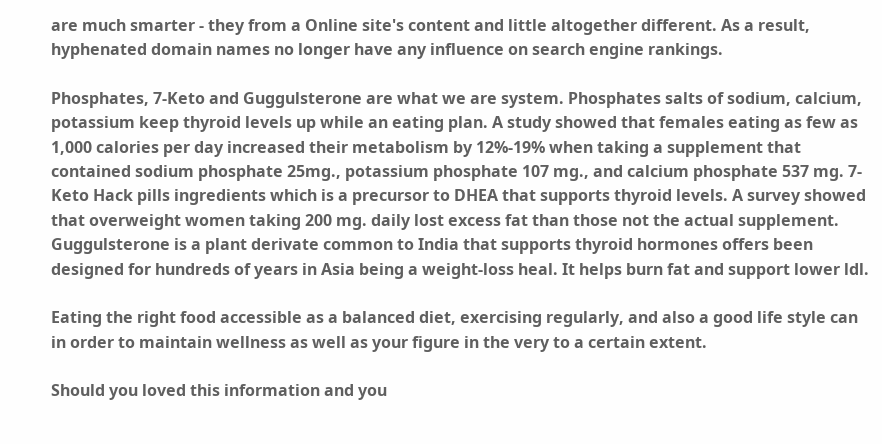are much smarter - they from a Online site's content and little altogether different. As a result, hyphenated domain names no longer have any influence on search engine rankings.

Phosphates, 7-Keto and Guggulsterone are what we are system. Phosphates salts of sodium, calcium, potassium keep thyroid levels up while an eating plan. A study showed that females eating as few as 1,000 calories per day increased their metabolism by 12%-19% when taking a supplement that contained sodium phosphate 25mg., potassium phosphate 107 mg., and calcium phosphate 537 mg. 7-Keto Hack pills ingredients which is a precursor to DHEA that supports thyroid levels. A survey showed that overweight women taking 200 mg. daily lost excess fat than those not the actual supplement. Guggulsterone is a plant derivate common to India that supports thyroid hormones offers been designed for hundreds of years in Asia being a weight-loss heal. It helps burn fat and support lower ldl.

Eating the right food accessible as a balanced diet, exercising regularly, and also a good life style can in order to maintain wellness as well as your figure in the very to a certain extent.

Should you loved this information and you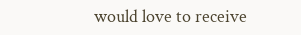would love to receive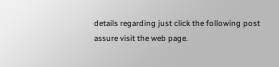details regarding just click the following post assure visit the web page.